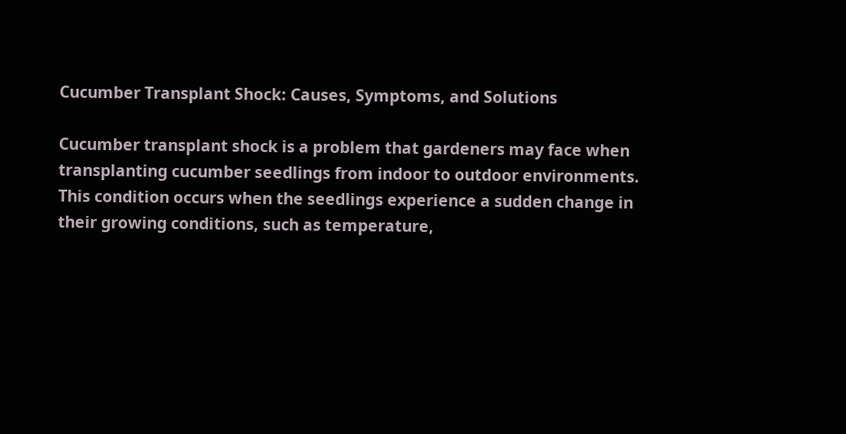Cucumber Transplant Shock: Causes, Symptoms, and Solutions

Cucumber transplant shock is a problem that gardeners may face when transplanting cucumber seedlings from indoor to outdoor environments. This condition occurs when the seedlings experience a sudden change in their growing conditions, such as temperature,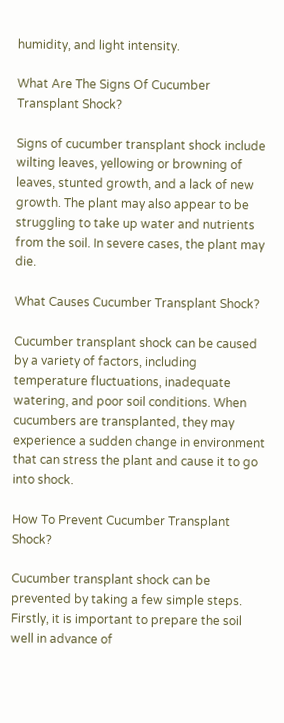humidity, and light intensity.

What Are The Signs Of Cucumber Transplant Shock?

Signs of cucumber transplant shock include wilting leaves, yellowing or browning of leaves, stunted growth, and a lack of new growth. The plant may also appear to be struggling to take up water and nutrients from the soil. In severe cases, the plant may die.

What Causes Cucumber Transplant Shock?

Cucumber transplant shock can be caused by a variety of factors, including temperature fluctuations, inadequate watering, and poor soil conditions. When cucumbers are transplanted, they may experience a sudden change in environment that can stress the plant and cause it to go into shock.

How To Prevent Cucumber Transplant Shock?

Cucumber transplant shock can be prevented by taking a few simple steps. Firstly, it is important to prepare the soil well in advance of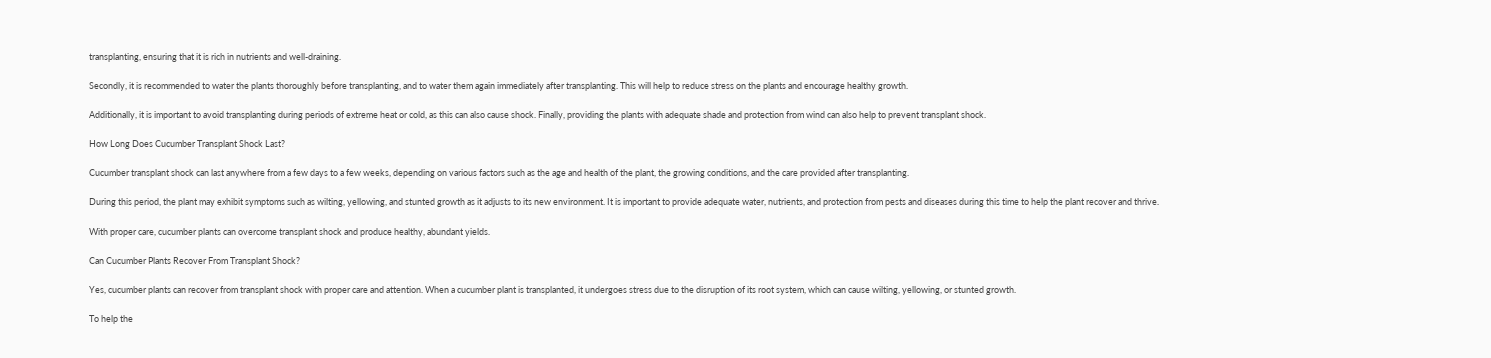transplanting, ensuring that it is rich in nutrients and well-draining.

Secondly, it is recommended to water the plants thoroughly before transplanting, and to water them again immediately after transplanting. This will help to reduce stress on the plants and encourage healthy growth.

Additionally, it is important to avoid transplanting during periods of extreme heat or cold, as this can also cause shock. Finally, providing the plants with adequate shade and protection from wind can also help to prevent transplant shock.

How Long Does Cucumber Transplant Shock Last?

Cucumber transplant shock can last anywhere from a few days to a few weeks, depending on various factors such as the age and health of the plant, the growing conditions, and the care provided after transplanting.

During this period, the plant may exhibit symptoms such as wilting, yellowing, and stunted growth as it adjusts to its new environment. It is important to provide adequate water, nutrients, and protection from pests and diseases during this time to help the plant recover and thrive.

With proper care, cucumber plants can overcome transplant shock and produce healthy, abundant yields.

Can Cucumber Plants Recover From Transplant Shock?

Yes, cucumber plants can recover from transplant shock with proper care and attention. When a cucumber plant is transplanted, it undergoes stress due to the disruption of its root system, which can cause wilting, yellowing, or stunted growth.

To help the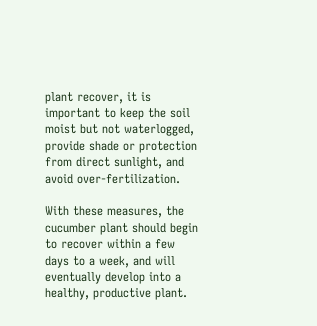plant recover, it is important to keep the soil moist but not waterlogged, provide shade or protection from direct sunlight, and avoid over-fertilization.

With these measures, the cucumber plant should begin to recover within a few days to a week, and will eventually develop into a healthy, productive plant.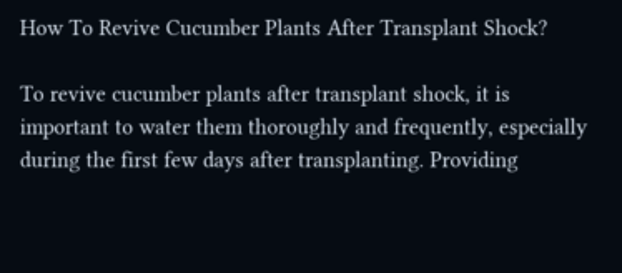How To Revive Cucumber Plants After Transplant Shock?

To revive cucumber plants after transplant shock, it is important to water them thoroughly and frequently, especially during the first few days after transplanting. Providing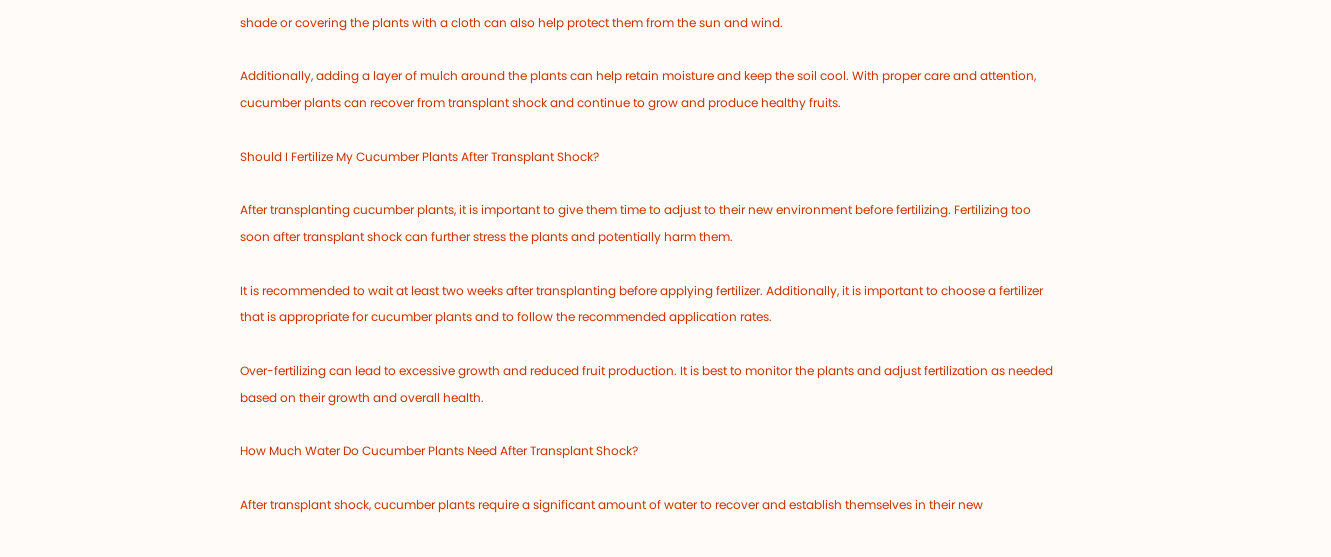shade or covering the plants with a cloth can also help protect them from the sun and wind.

Additionally, adding a layer of mulch around the plants can help retain moisture and keep the soil cool. With proper care and attention, cucumber plants can recover from transplant shock and continue to grow and produce healthy fruits.

Should I Fertilize My Cucumber Plants After Transplant Shock?

After transplanting cucumber plants, it is important to give them time to adjust to their new environment before fertilizing. Fertilizing too soon after transplant shock can further stress the plants and potentially harm them.

It is recommended to wait at least two weeks after transplanting before applying fertilizer. Additionally, it is important to choose a fertilizer that is appropriate for cucumber plants and to follow the recommended application rates.

Over-fertilizing can lead to excessive growth and reduced fruit production. It is best to monitor the plants and adjust fertilization as needed based on their growth and overall health.

How Much Water Do Cucumber Plants Need After Transplant Shock?

After transplant shock, cucumber plants require a significant amount of water to recover and establish themselves in their new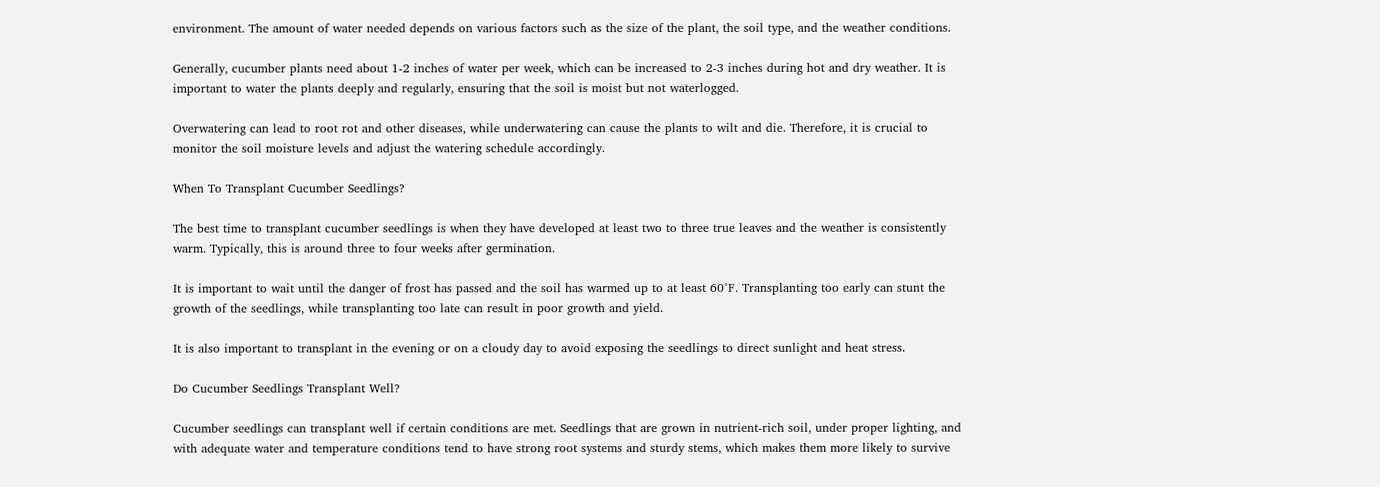environment. The amount of water needed depends on various factors such as the size of the plant, the soil type, and the weather conditions.

Generally, cucumber plants need about 1-2 inches of water per week, which can be increased to 2-3 inches during hot and dry weather. It is important to water the plants deeply and regularly, ensuring that the soil is moist but not waterlogged.

Overwatering can lead to root rot and other diseases, while underwatering can cause the plants to wilt and die. Therefore, it is crucial to monitor the soil moisture levels and adjust the watering schedule accordingly.

When To Transplant Cucumber Seedlings?

The best time to transplant cucumber seedlings is when they have developed at least two to three true leaves and the weather is consistently warm. Typically, this is around three to four weeks after germination.

It is important to wait until the danger of frost has passed and the soil has warmed up to at least 60°F. Transplanting too early can stunt the growth of the seedlings, while transplanting too late can result in poor growth and yield.

It is also important to transplant in the evening or on a cloudy day to avoid exposing the seedlings to direct sunlight and heat stress.

Do Cucumber Seedlings Transplant Well?

Cucumber seedlings can transplant well if certain conditions are met. Seedlings that are grown in nutrient-rich soil, under proper lighting, and with adequate water and temperature conditions tend to have strong root systems and sturdy stems, which makes them more likely to survive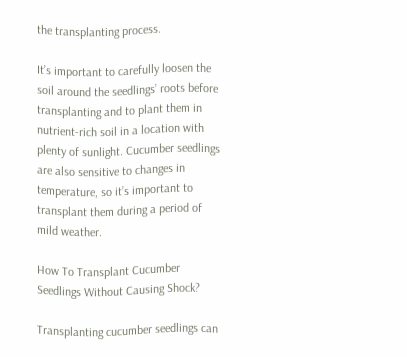the transplanting process.

It’s important to carefully loosen the soil around the seedlings’ roots before transplanting and to plant them in nutrient-rich soil in a location with plenty of sunlight. Cucumber seedlings are also sensitive to changes in temperature, so it’s important to transplant them during a period of mild weather.

How To Transplant Cucumber Seedlings Without Causing Shock?

Transplanting cucumber seedlings can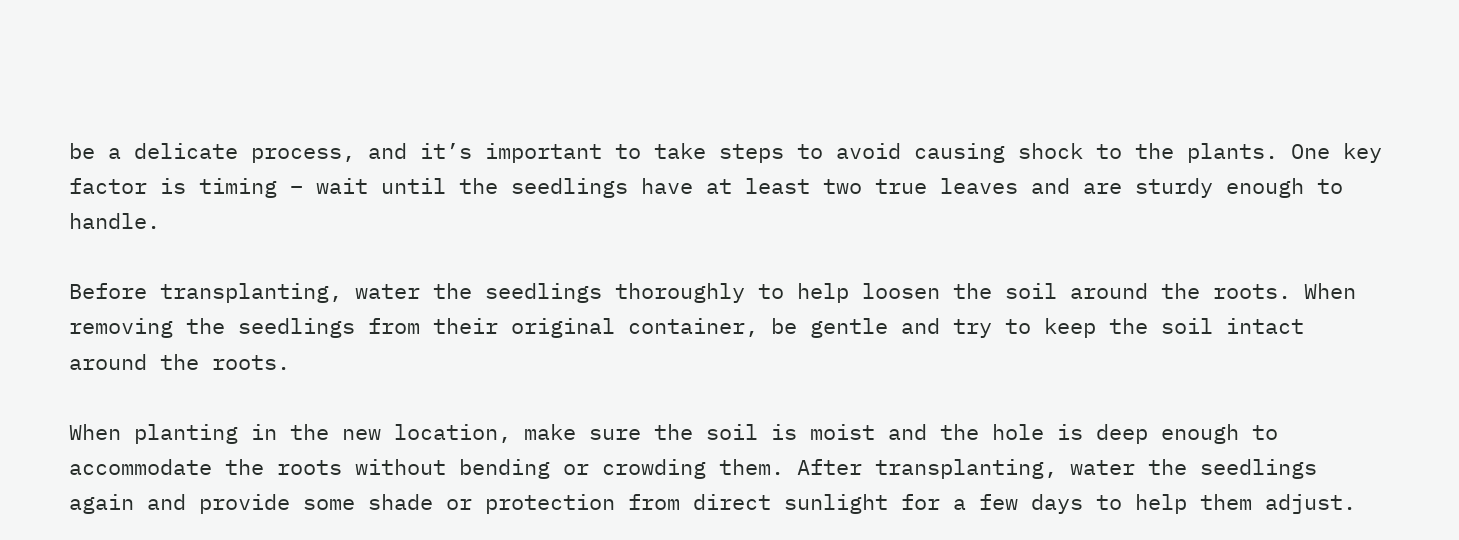be a delicate process, and it’s important to take steps to avoid causing shock to the plants. One key factor is timing – wait until the seedlings have at least two true leaves and are sturdy enough to handle.

Before transplanting, water the seedlings thoroughly to help loosen the soil around the roots. When removing the seedlings from their original container, be gentle and try to keep the soil intact around the roots.

When planting in the new location, make sure the soil is moist and the hole is deep enough to accommodate the roots without bending or crowding them. After transplanting, water the seedlings again and provide some shade or protection from direct sunlight for a few days to help them adjust.